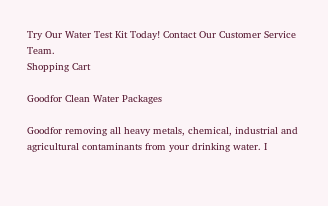Try Our Water Test Kit Today! Contact Our Customer Service Team.
Shopping Cart

Goodfor Clean Water Packages

Goodfor removing all heavy metals, chemical, industrial and agricultural contaminants from your drinking water. I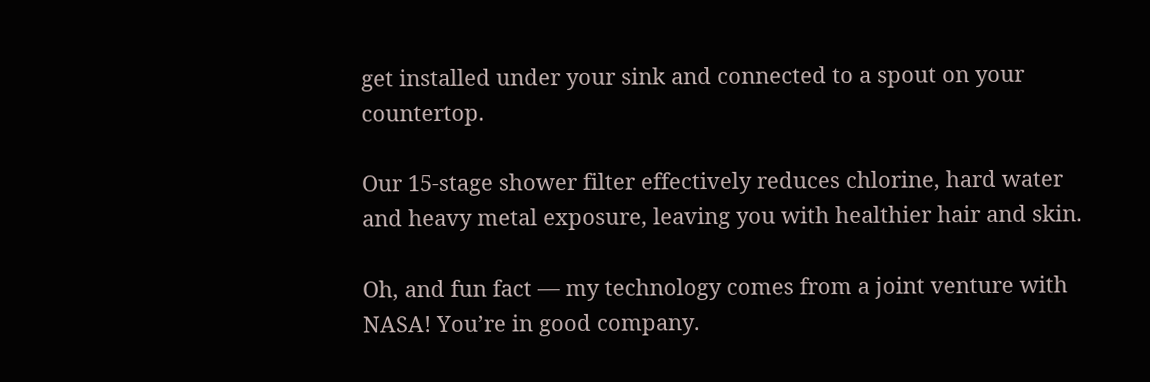get installed under your sink and connected to a spout on your countertop.

Our 15-stage shower filter effectively reduces chlorine, hard water and heavy metal exposure, leaving you with healthier hair and skin.

Oh, and fun fact — my technology comes from a joint venture with NASA! You’re in good company.